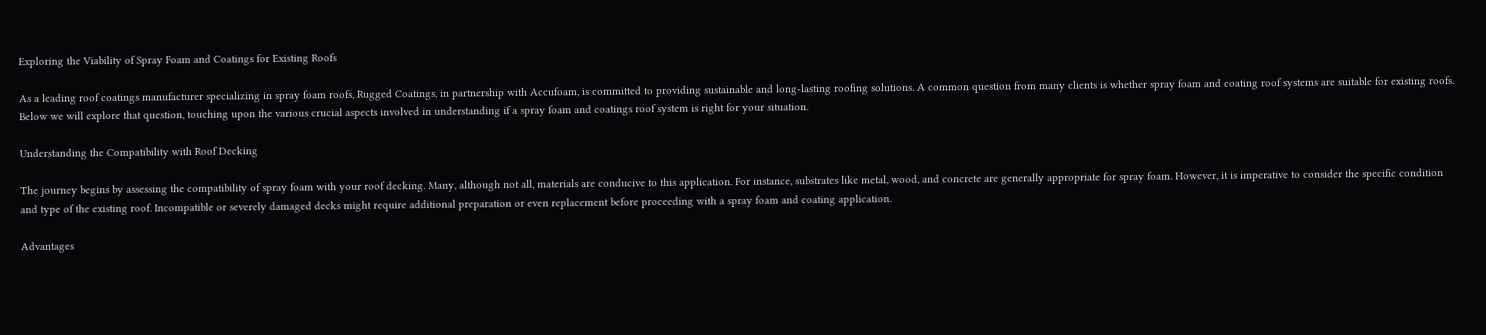Exploring the Viability of Spray Foam and Coatings for Existing Roofs

As a leading roof coatings manufacturer specializing in spray foam roofs, Rugged Coatings, in partnership with Accufoam, is committed to providing sustainable and long-lasting roofing solutions. A common question from many clients is whether spray foam and coating roof systems are suitable for existing roofs. Below we will explore that question, touching upon the various crucial aspects involved in understanding if a spray foam and coatings roof system is right for your situation.

Understanding the Compatibility with Roof Decking

The journey begins by assessing the compatibility of spray foam with your roof decking. Many, although not all, materials are conducive to this application. For instance, substrates like metal, wood, and concrete are generally appropriate for spray foam. However, it is imperative to consider the specific condition and type of the existing roof. Incompatible or severely damaged decks might require additional preparation or even replacement before proceeding with a spray foam and coating application.

Advantages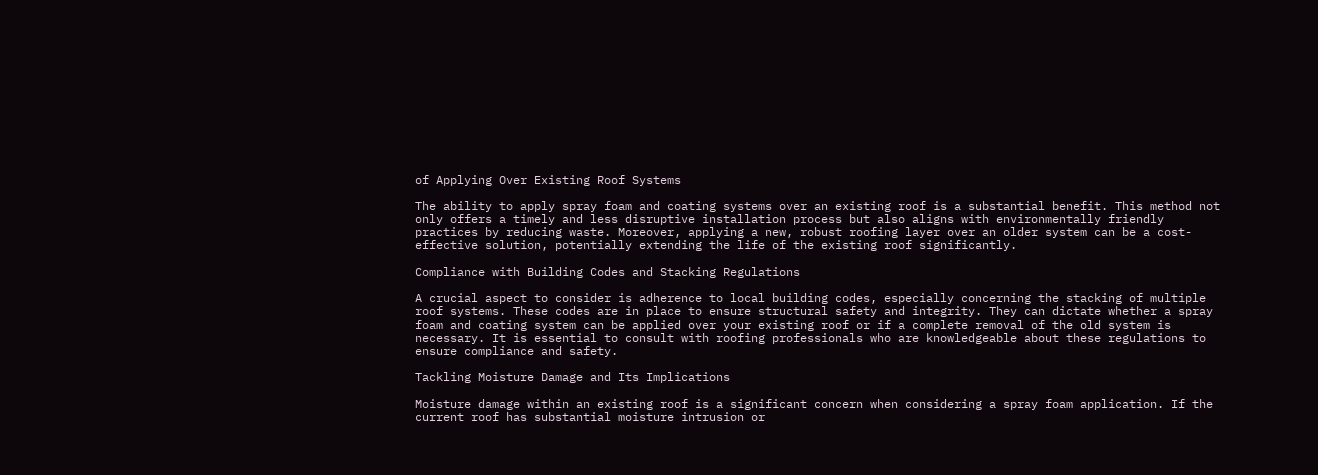of Applying Over Existing Roof Systems

The ability to apply spray foam and coating systems over an existing roof is a substantial benefit. This method not only offers a timely and less disruptive installation process but also aligns with environmentally friendly practices by reducing waste. Moreover, applying a new, robust roofing layer over an older system can be a cost-effective solution, potentially extending the life of the existing roof significantly.

Compliance with Building Codes and Stacking Regulations

A crucial aspect to consider is adherence to local building codes, especially concerning the stacking of multiple roof systems. These codes are in place to ensure structural safety and integrity. They can dictate whether a spray foam and coating system can be applied over your existing roof or if a complete removal of the old system is necessary. It is essential to consult with roofing professionals who are knowledgeable about these regulations to ensure compliance and safety.

Tackling Moisture Damage and Its Implications

Moisture damage within an existing roof is a significant concern when considering a spray foam application. If the current roof has substantial moisture intrusion or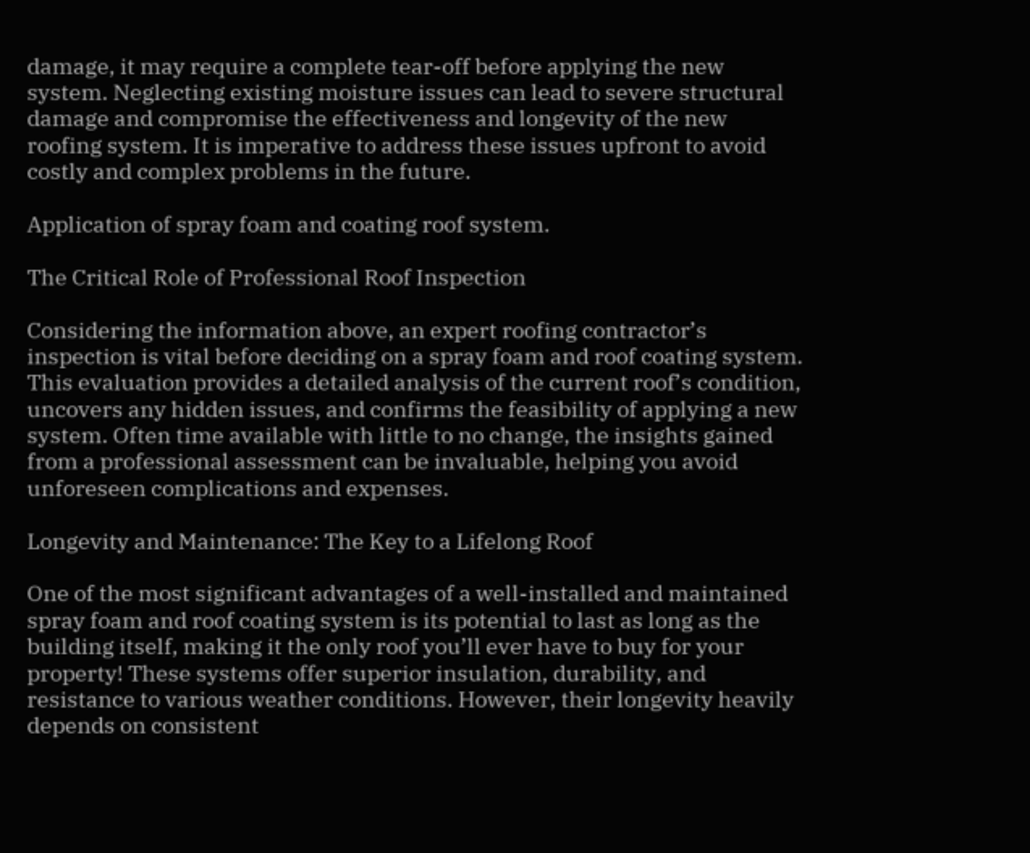damage, it may require a complete tear-off before applying the new system. Neglecting existing moisture issues can lead to severe structural damage and compromise the effectiveness and longevity of the new roofing system. It is imperative to address these issues upfront to avoid costly and complex problems in the future.

Application of spray foam and coating roof system.

The Critical Role of Professional Roof Inspection

Considering the information above, an expert roofing contractor’s inspection is vital before deciding on a spray foam and roof coating system. This evaluation provides a detailed analysis of the current roof’s condition, uncovers any hidden issues, and confirms the feasibility of applying a new system. Often time available with little to no change, the insights gained from a professional assessment can be invaluable, helping you avoid unforeseen complications and expenses.

Longevity and Maintenance: The Key to a Lifelong Roof

One of the most significant advantages of a well-installed and maintained spray foam and roof coating system is its potential to last as long as the building itself, making it the only roof you’ll ever have to buy for your property! These systems offer superior insulation, durability, and resistance to various weather conditions. However, their longevity heavily depends on consistent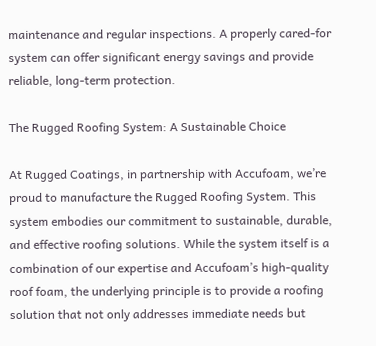maintenance and regular inspections. A properly cared-for system can offer significant energy savings and provide reliable, long-term protection.

The Rugged Roofing System: A Sustainable Choice

At Rugged Coatings, in partnership with Accufoam, we’re proud to manufacture the Rugged Roofing System. This system embodies our commitment to sustainable, durable, and effective roofing solutions. While the system itself is a combination of our expertise and Accufoam’s high-quality roof foam, the underlying principle is to provide a roofing solution that not only addresses immediate needs but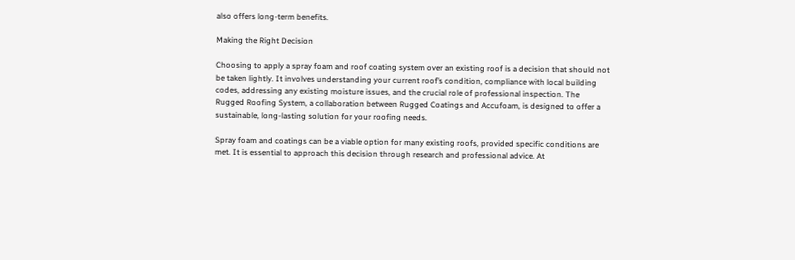also offers long-term benefits.

Making the Right Decision

Choosing to apply a spray foam and roof coating system over an existing roof is a decision that should not be taken lightly. It involves understanding your current roof’s condition, compliance with local building codes, addressing any existing moisture issues, and the crucial role of professional inspection. The Rugged Roofing System, a collaboration between Rugged Coatings and Accufoam, is designed to offer a sustainable, long-lasting solution for your roofing needs.

Spray foam and coatings can be a viable option for many existing roofs, provided specific conditions are met. It is essential to approach this decision through research and professional advice. At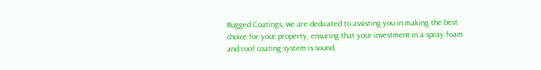Rugged Coatings, we are dedicated to assisting you in making the best choice for your property, ensuring that your investment in a spray foam and roof coating system is sound,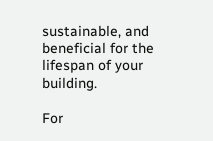sustainable, and beneficial for the lifespan of your building.

For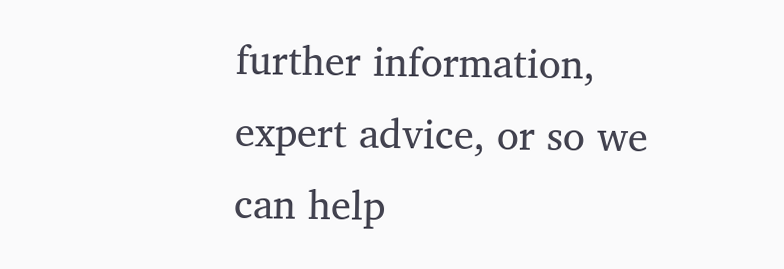further information, expert advice, or so we can help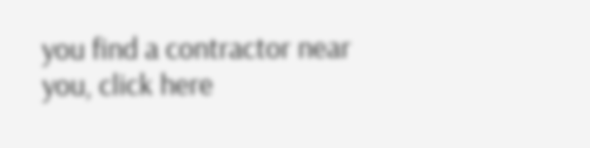you find a contractor near you, click here